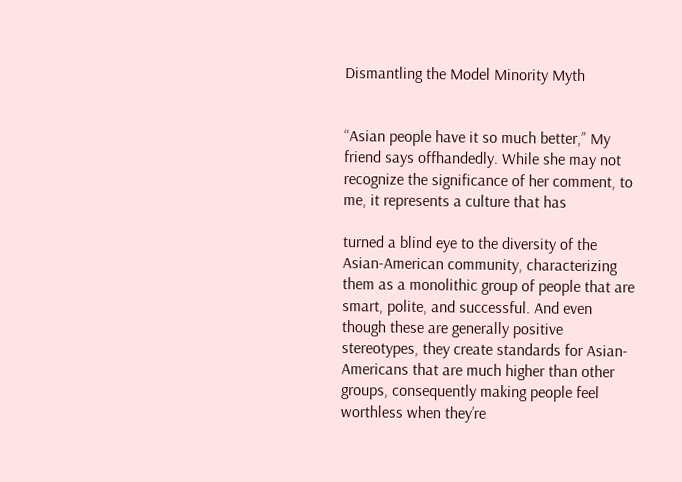Dismantling the Model Minority Myth


“Asian people have it so much better,” My friend says offhandedly. While she may not recognize the significance of her comment, to me, it represents a culture that has

turned a blind eye to the diversity of the Asian-American community, characterizing them as a monolithic group of people that are smart, polite, and successful. And even though these are generally positive stereotypes, they create standards for Asian-Americans that are much higher than other groups, consequently making people feel worthless when they’re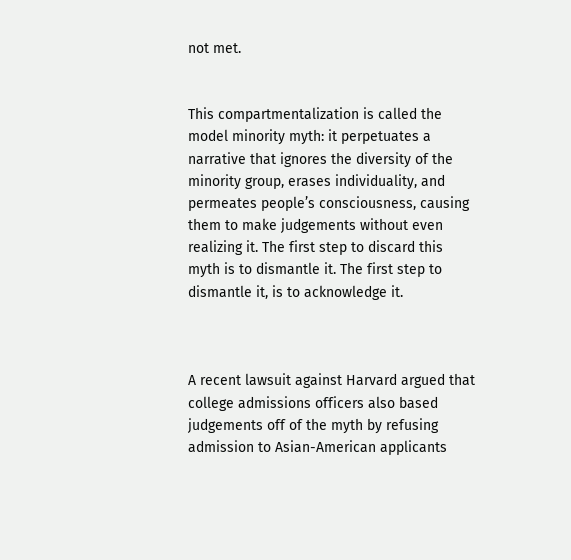not met.


This compartmentalization is called the model minority myth: it perpetuates a narrative that ignores the diversity of the minority group, erases individuality, and permeates people’s consciousness, causing them to make judgements without even realizing it. The first step to discard this myth is to dismantle it. The first step to dismantle it, is to acknowledge it.



A recent lawsuit against Harvard argued that college admissions officers also based judgements off of the myth by refusing admission to Asian-American applicants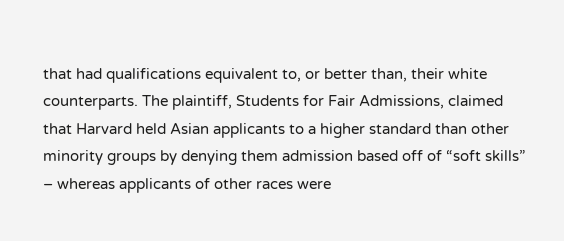that had qualifications equivalent to, or better than, their white counterparts. The plaintiff, Students for Fair Admissions, claimed that Harvard held Asian applicants to a higher standard than other minority groups by denying them admission based off of “soft skills” – whereas applicants of other races were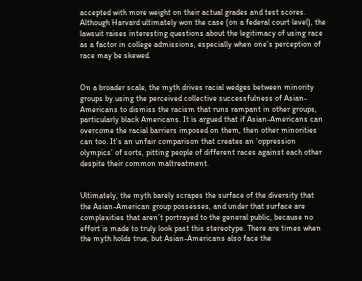accepted with more weight on their actual grades and test scores. Although Harvard ultimately won the case (on a federal court level), the lawsuit raises interesting questions about the legitimacy of using race as a factor in college admissions, especially when one’s perception of race may be skewed.


On a broader scale, the myth drives racial wedges between minority groups by using the perceived collective successfulness of Asian-Americans to dismiss the racism that runs rampant in other groups, particularly black Americans. It is argued that if Asian-Americans can overcome the racial barriers imposed on them, then other minorities can too. It’s an unfair comparison that creates an ‘oppression olympics’ of sorts, pitting people of different races against each other despite their common maltreatment.


Ultimately, the myth barely scrapes the surface of the diversity that the Asian-American group possesses, and under that surface are complexities that aren’t portrayed to the general public, because no effort is made to truly look past this stereotype. There are times when the myth holds true, but Asian-Americans also face the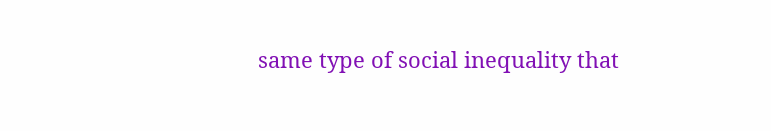same type of social inequality that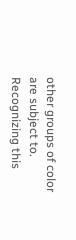other groups of color are subject to. Recognizing this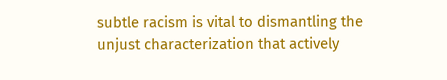subtle racism is vital to dismantling the unjust characterization that actively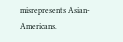misrepresents Asian-Americans.